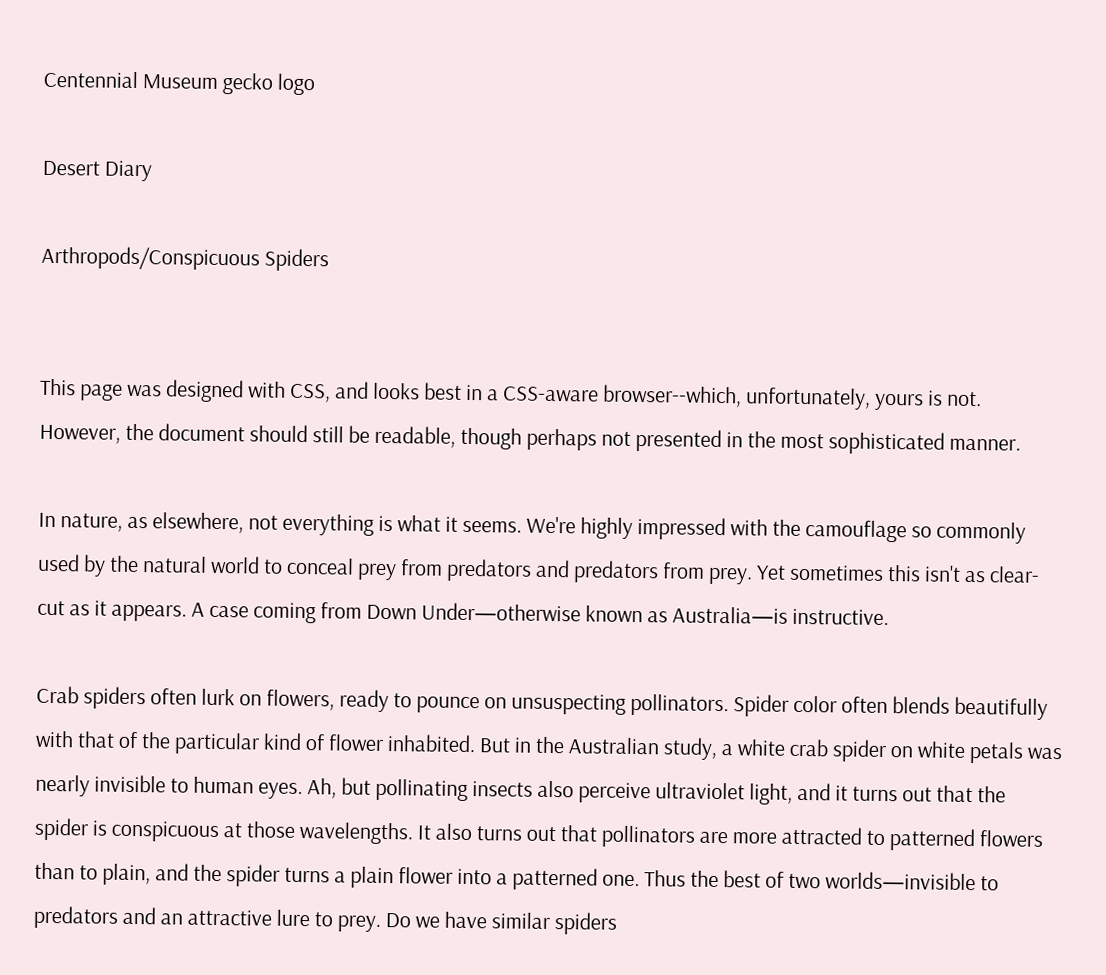Centennial Museum gecko logo

Desert Diary

Arthropods/Conspicuous Spiders


This page was designed with CSS, and looks best in a CSS-aware browser--which, unfortunately, yours is not. However, the document should still be readable, though perhaps not presented in the most sophisticated manner.

In nature, as elsewhere, not everything is what it seems. We're highly impressed with the camouflage so commonly used by the natural world to conceal prey from predators and predators from prey. Yet sometimes this isn't as clear-cut as it appears. A case coming from Down Under—otherwise known as Australia—is instructive.

Crab spiders often lurk on flowers, ready to pounce on unsuspecting pollinators. Spider color often blends beautifully with that of the particular kind of flower inhabited. But in the Australian study, a white crab spider on white petals was nearly invisible to human eyes. Ah, but pollinating insects also perceive ultraviolet light, and it turns out that the spider is conspicuous at those wavelengths. It also turns out that pollinators are more attracted to patterned flowers than to plain, and the spider turns a plain flower into a patterned one. Thus the best of two worlds—invisible to predators and an attractive lure to prey. Do we have similar spiders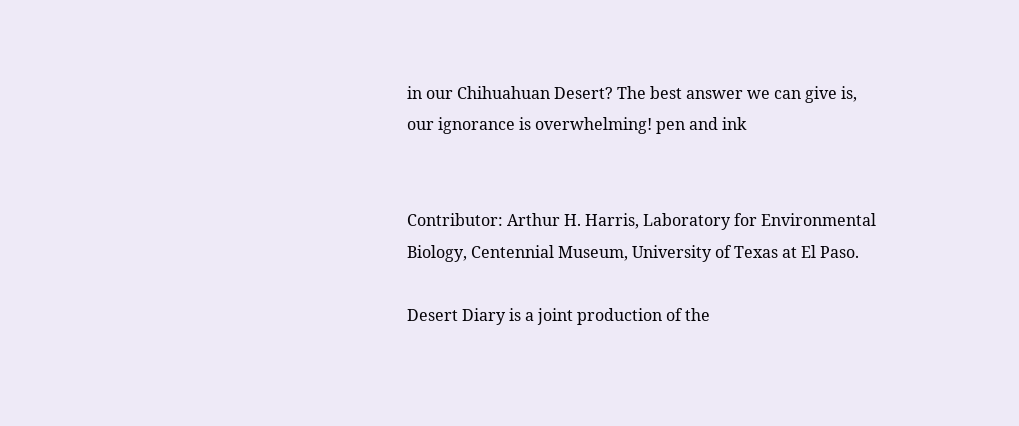in our Chihuahuan Desert? The best answer we can give is, our ignorance is overwhelming! pen and ink


Contributor: Arthur H. Harris, Laboratory for Environmental Biology, Centennial Museum, University of Texas at El Paso.

Desert Diary is a joint production of the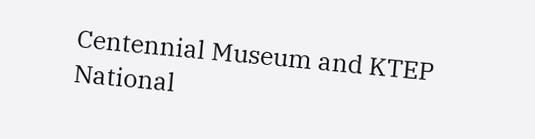Centennial Museum and KTEP National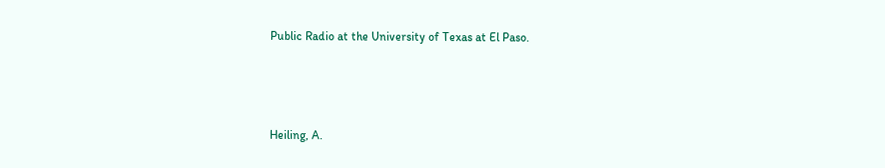Public Radio at the University of Texas at El Paso.



Heiling, A.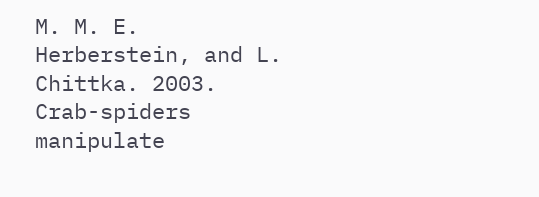M. M. E. Herberstein, and L. Chittka. 2003. Crab-spiders manipulate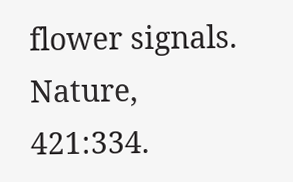flower signals. Nature, 421:334.